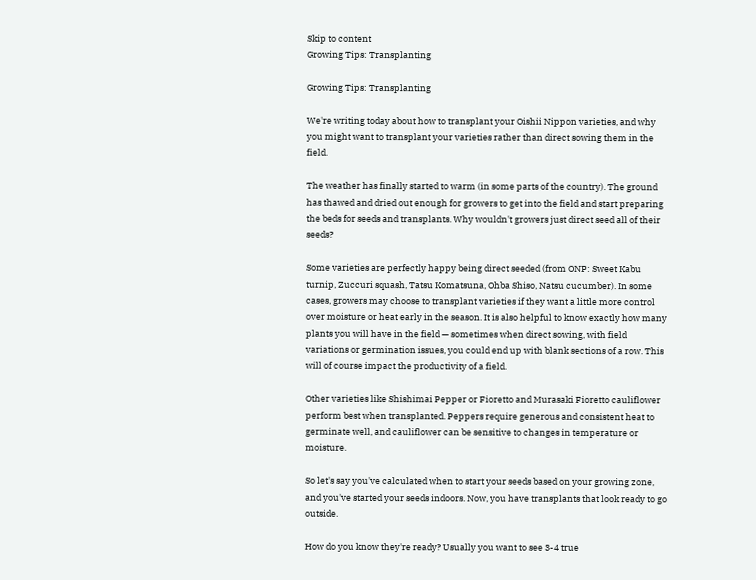Skip to content
Growing Tips: Transplanting

Growing Tips: Transplanting

We're writing today about how to transplant your Oishii Nippon varieties, and why you might want to transplant your varieties rather than direct sowing them in the field.

The weather has finally started to warm (in some parts of the country). The ground has thawed and dried out enough for growers to get into the field and start preparing the beds for seeds and transplants. Why wouldn't growers just direct seed all of their seeds?

Some varieties are perfectly happy being direct seeded (from ONP: Sweet Kabu turnip, Zuccuri squash, Tatsu Komatsuna, Ohba Shiso, Natsu cucumber). In some cases, growers may choose to transplant varieties if they want a little more control over moisture or heat early in the season. It is also helpful to know exactly how many plants you will have in the field — sometimes when direct sowing, with field variations or germination issues, you could end up with blank sections of a row. This will of course impact the productivity of a field.

Other varieties like Shishimai Pepper or Fioretto and Murasaki Fioretto cauliflower perform best when transplanted. Peppers require generous and consistent heat to germinate well, and cauliflower can be sensitive to changes in temperature or moisture.

So let's say you've calculated when to start your seeds based on your growing zone, and you've started your seeds indoors. Now, you have transplants that look ready to go outside.

How do you know they're ready? Usually you want to see 3-4 true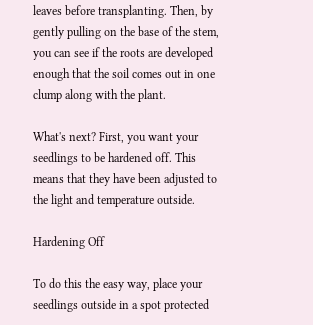leaves before transplanting. Then, by gently pulling on the base of the stem, you can see if the roots are developed enough that the soil comes out in one clump along with the plant.

What's next? First, you want your seedlings to be hardened off. This means that they have been adjusted to the light and temperature outside.

Hardening Off

To do this the easy way, place your seedlings outside in a spot protected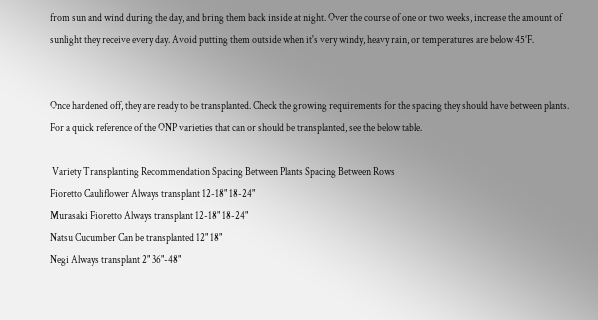from sun and wind during the day, and bring them back inside at night. Over the course of one or two weeks, increase the amount of sunlight they receive every day. Avoid putting them outside when it's very windy, heavy rain, or temperatures are below 45˚F.


Once hardened off, they are ready to be transplanted. Check the growing requirements for the spacing they should have between plants. For a quick reference of the ONP varieties that can or should be transplanted, see the below table.

 Variety Transplanting Recommendation Spacing Between Plants Spacing Between Rows
Fioretto Cauliflower Always transplant 12-18" 18-24"
Murasaki Fioretto Always transplant 12-18" 18-24"
Natsu Cucumber Can be transplanted 12" 18"
Negi Always transplant 2" 36"-48"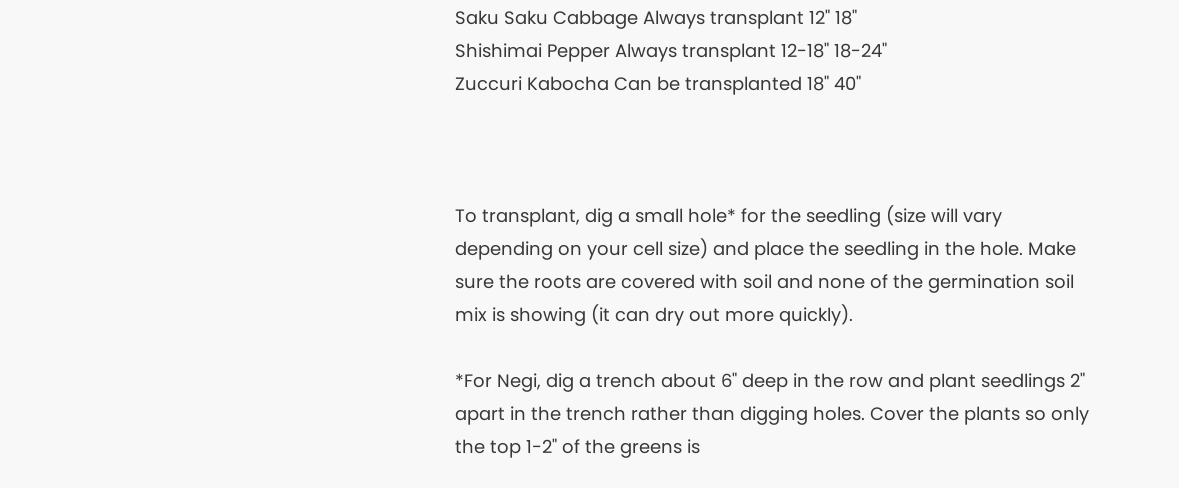Saku Saku Cabbage Always transplant 12" 18"
Shishimai Pepper Always transplant 12-18" 18-24"
Zuccuri Kabocha Can be transplanted 18" 40"



To transplant, dig a small hole* for the seedling (size will vary depending on your cell size) and place the seedling in the hole. Make sure the roots are covered with soil and none of the germination soil mix is showing (it can dry out more quickly).

*For Negi, dig a trench about 6" deep in the row and plant seedlings 2" apart in the trench rather than digging holes. Cover the plants so only the top 1-2" of the greens is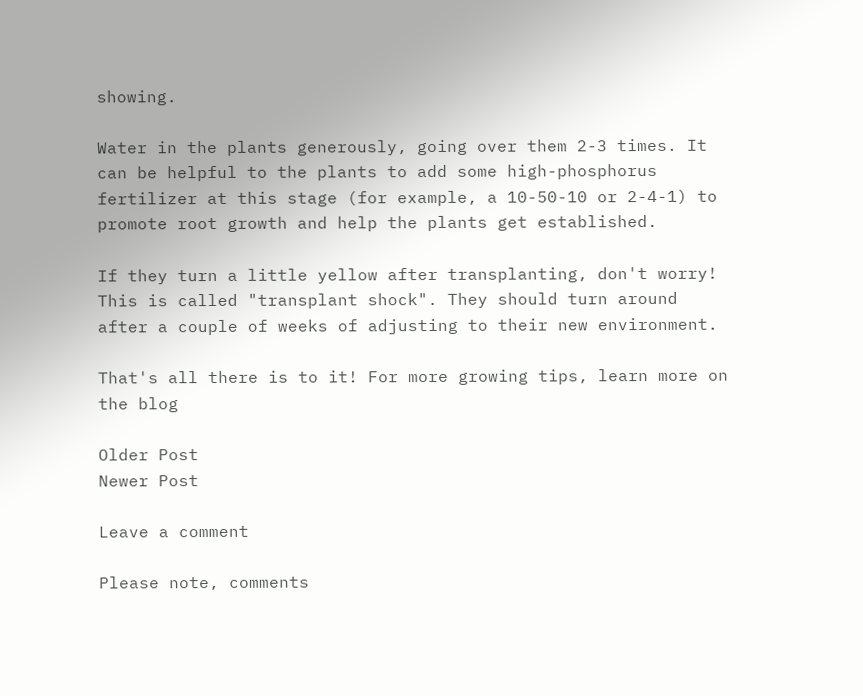showing.

Water in the plants generously, going over them 2-3 times. It can be helpful to the plants to add some high-phosphorus fertilizer at this stage (for example, a 10-50-10 or 2-4-1) to promote root growth and help the plants get established.

If they turn a little yellow after transplanting, don't worry! This is called "transplant shock". They should turn around after a couple of weeks of adjusting to their new environment.

That's all there is to it! For more growing tips, learn more on the blog

Older Post
Newer Post

Leave a comment

Please note, comments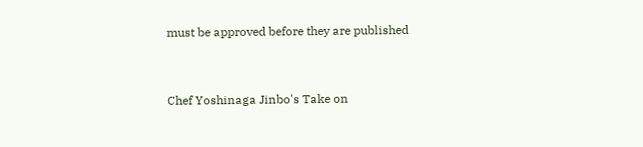must be approved before they are published


Chef Yoshinaga Jinbo's Take on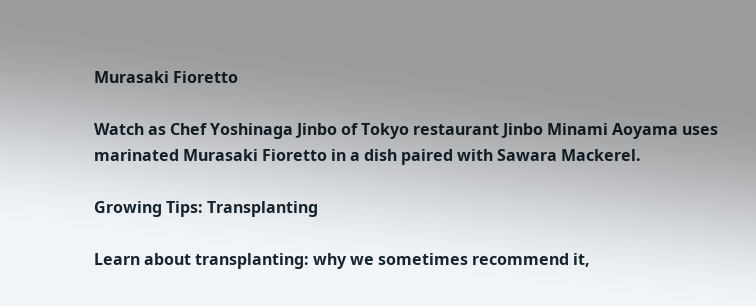Murasaki Fioretto

Watch as Chef Yoshinaga Jinbo of Tokyo restaurant Jinbo Minami Aoyama uses marinated Murasaki Fioretto in a dish paired with Sawara Mackerel.

Growing Tips: Transplanting

Learn about transplanting: why we sometimes recommend it,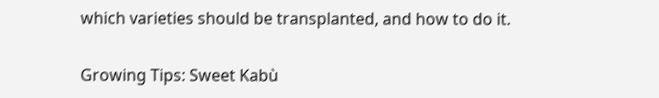which varieties should be transplanted, and how to do it.

Growing Tips: Sweet Kabù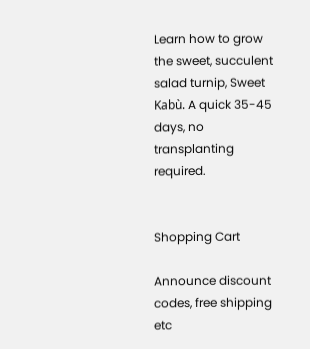Learn how to grow the sweet, succulent salad turnip, Sweet Kabù. A quick 35-45 days, no transplanting required.


Shopping Cart

Announce discount codes, free shipping etc